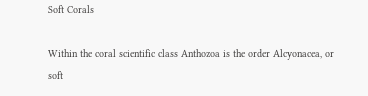Soft Corals

Within the coral scientific class Anthozoa is the order Alcyonacea, or soft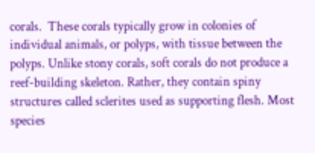corals.  These corals typically grow in colonies of individual animals, or polyps, with tissue between the polyps. Unlike stony corals, soft corals do not produce a reef-building skeleton. Rather, they contain spiny structures called sclerites used as supporting flesh. Most species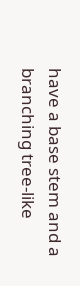have a base stem and a branching tree-like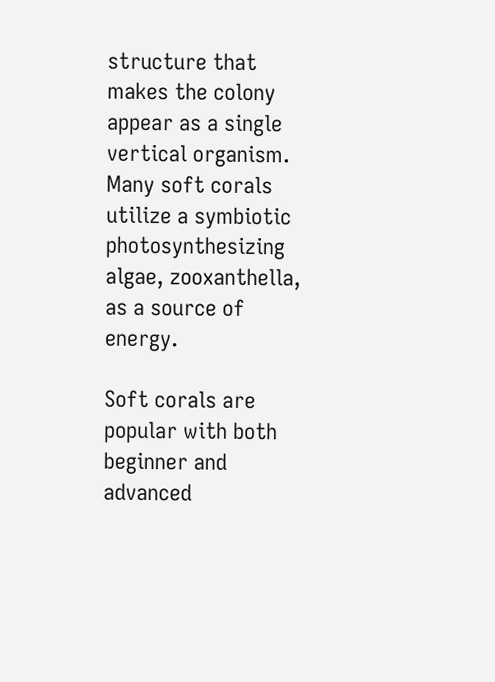structure that makes the colony appear as a single vertical organism.  Many soft corals utilize a symbiotic photosynthesizing algae, zooxanthella, as a source of energy.

Soft corals are popular with both beginner and advanced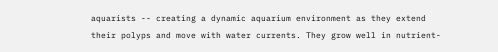aquarists -- creating a dynamic aquarium environment as they extend their polyps and move with water currents. They grow well in nutrient-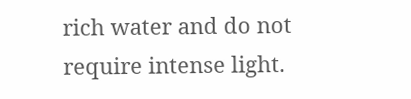rich water and do not require intense light.